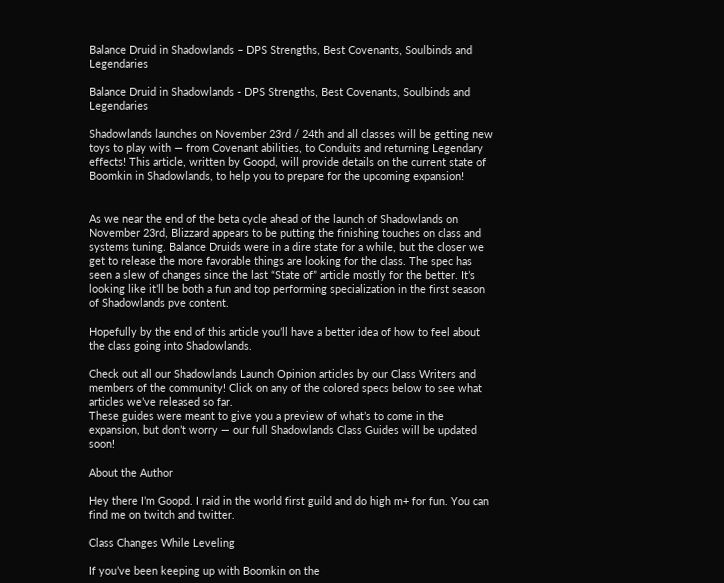Balance Druid in Shadowlands – DPS Strengths, Best Covenants, Soulbinds and Legendaries

Balance Druid in Shadowlands - DPS Strengths, Best Covenants, Soulbinds and Legendaries

Shadowlands launches on November 23rd / 24th and all classes will be getting new toys to play with — from Covenant abilities, to Conduits and returning Legendary effects! This article, written by Goopd, will provide details on the current state of Boomkin in Shadowlands, to help you to prepare for the upcoming expansion!


As we near the end of the beta cycle ahead of the launch of Shadowlands on November 23rd, Blizzard appears to be putting the finishing touches on class and systems tuning. Balance Druids were in a dire state for a while, but the closer we get to release the more favorable things are looking for the class. The spec has seen a slew of changes since the last “State of” article mostly for the better. It’s looking like it’ll be both a fun and top performing specialization in the first season of Shadowlands pve content.

Hopefully by the end of this article you’ll have a better idea of how to feel about the class going into Shadowlands.

Check out all our Shadowlands Launch Opinion articles by our Class Writers and members of the community! Click on any of the colored specs below to see what articles we’ve released so far.
These guides were meant to give you a preview of what’s to come in the expansion, but don’t worry — our full Shadowlands Class Guides will be updated soon!

About the Author

Hey there I’m Goopd. I raid in the world first guild and do high m+ for fun. You can find me on twitch and twitter.

Class Changes While Leveling

If you’ve been keeping up with Boomkin on the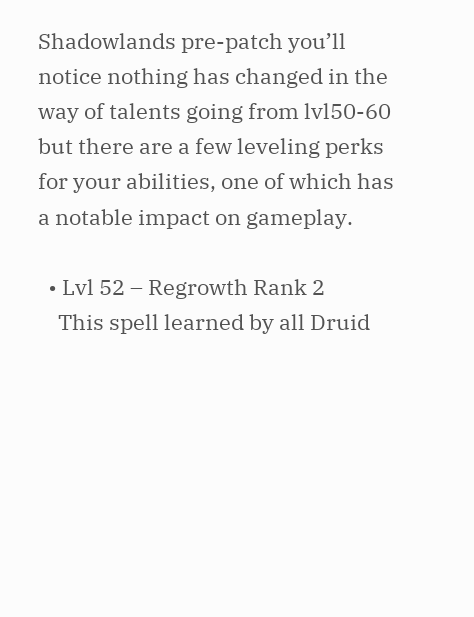Shadowlands pre-patch you’ll notice nothing has changed in the way of talents going from lvl50-60 but there are a few leveling perks for your abilities, one of which has a notable impact on gameplay.

  • Lvl 52 – Regrowth Rank 2
    This spell learned by all Druid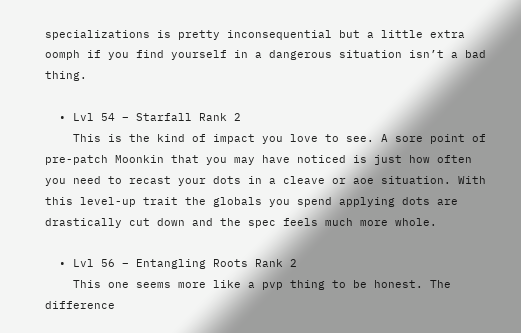specializations is pretty inconsequential but a little extra oomph if you find yourself in a dangerous situation isn’t a bad thing.

  • Lvl 54 – Starfall Rank 2
    This is the kind of impact you love to see. A sore point of pre-patch Moonkin that you may have noticed is just how often you need to recast your dots in a cleave or aoe situation. With this level-up trait the globals you spend applying dots are drastically cut down and the spec feels much more whole.

  • Lvl 56 – Entangling Roots Rank 2
    This one seems more like a pvp thing to be honest. The difference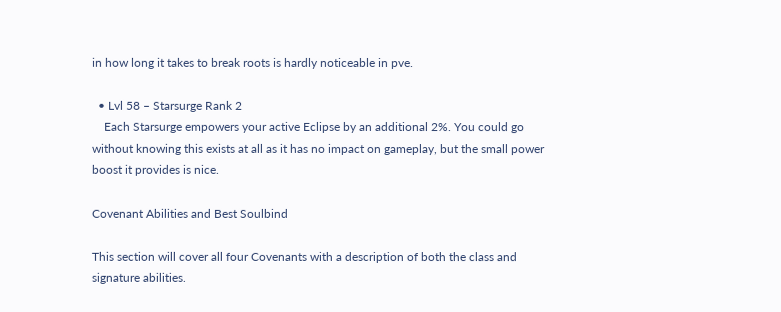in how long it takes to break roots is hardly noticeable in pve.

  • Lvl 58 – Starsurge Rank 2
    Each Starsurge empowers your active Eclipse by an additional 2%. You could go without knowing this exists at all as it has no impact on gameplay, but the small power boost it provides is nice.

Covenant Abilities and Best Soulbind

This section will cover all four Covenants with a description of both the class and signature abilities.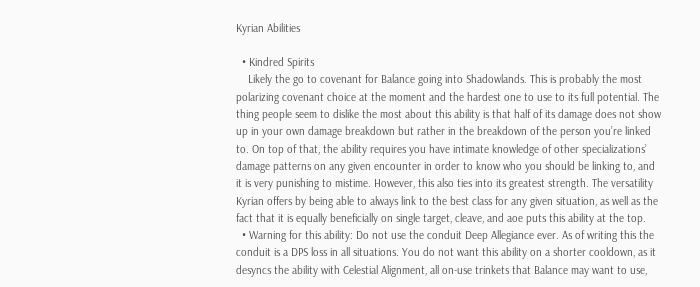Kyrian Abilities

  • Kindred Spirits
    Likely the go to covenant for Balance going into Shadowlands. This is probably the most polarizing covenant choice at the moment and the hardest one to use to its full potential. The thing people seem to dislike the most about this ability is that half of its damage does not show up in your own damage breakdown but rather in the breakdown of the person you’re linked to. On top of that, the ability requires you have intimate knowledge of other specializations’ damage patterns on any given encounter in order to know who you should be linking to, and it is very punishing to mistime. However, this also ties into its greatest strength. The versatility Kyrian offers by being able to always link to the best class for any given situation, as well as the fact that it is equally beneficially on single target, cleave, and aoe puts this ability at the top.
  • Warning for this ability: Do not use the conduit Deep Allegiance ever. As of writing this the conduit is a DPS loss in all situations. You do not want this ability on a shorter cooldown, as it desyncs the ability with Celestial Alignment, all on-use trinkets that Balance may want to use,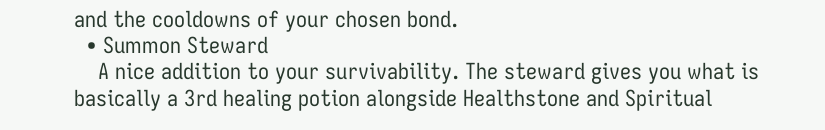and the cooldowns of your chosen bond.
  • Summon Steward
    A nice addition to your survivability. The steward gives you what is basically a 3rd healing potion alongside Healthstone and Spiritual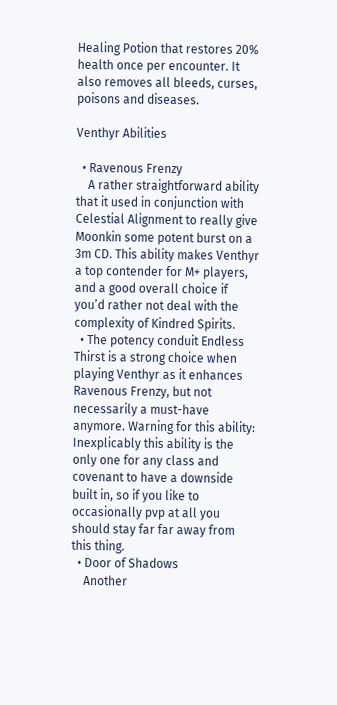Healing Potion that restores 20% health once per encounter. It also removes all bleeds, curses, poisons and diseases.

Venthyr Abilities

  • Ravenous Frenzy
    A rather straightforward ability that it used in conjunction with Celestial Alignment to really give Moonkin some potent burst on a 3m CD. This ability makes Venthyr a top contender for M+ players, and a good overall choice if you’d rather not deal with the complexity of Kindred Spirits.
  • The potency conduit Endless Thirst is a strong choice when playing Venthyr as it enhances Ravenous Frenzy, but not necessarily a must-have anymore. Warning for this ability: Inexplicably this ability is the only one for any class and covenant to have a downside built in, so if you like to occasionally pvp at all you should stay far far away from this thing.
  • Door of Shadows
    Another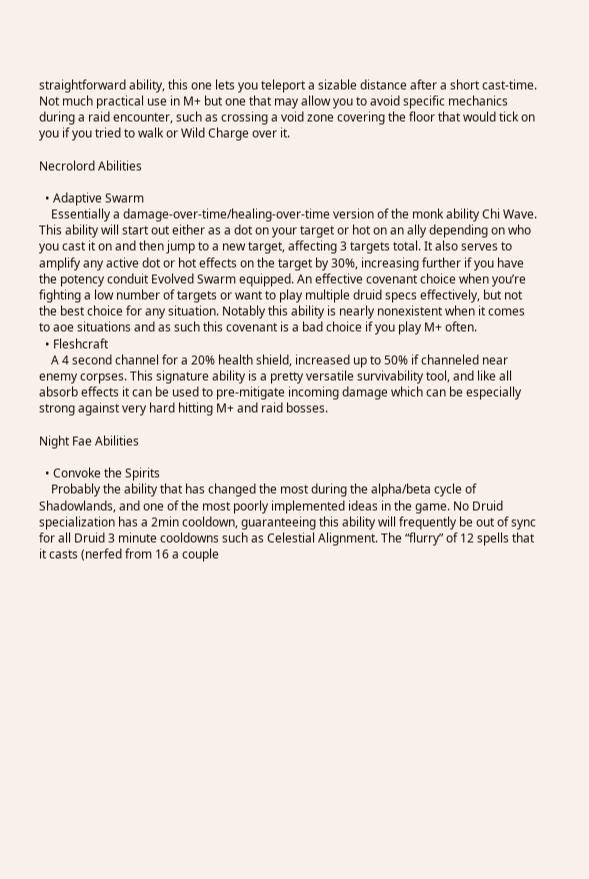straightforward ability, this one lets you teleport a sizable distance after a short cast-time. Not much practical use in M+ but one that may allow you to avoid specific mechanics during a raid encounter, such as crossing a void zone covering the floor that would tick on you if you tried to walk or Wild Charge over it.

Necrolord Abilities

  • Adaptive Swarm
    Essentially a damage-over-time/healing-over-time version of the monk ability Chi Wave. This ability will start out either as a dot on your target or hot on an ally depending on who you cast it on and then jump to a new target, affecting 3 targets total. It also serves to amplify any active dot or hot effects on the target by 30%, increasing further if you have the potency conduit Evolved Swarm equipped. An effective covenant choice when you’re fighting a low number of targets or want to play multiple druid specs effectively, but not the best choice for any situation. Notably this ability is nearly nonexistent when it comes to aoe situations and as such this covenant is a bad choice if you play M+ often.
  • Fleshcraft
    A 4 second channel for a 20% health shield, increased up to 50% if channeled near enemy corpses. This signature ability is a pretty versatile survivability tool, and like all absorb effects it can be used to pre-mitigate incoming damage which can be especially strong against very hard hitting M+ and raid bosses.

Night Fae Abilities

  • Convoke the Spirits
    Probably the ability that has changed the most during the alpha/beta cycle of Shadowlands, and one of the most poorly implemented ideas in the game. No Druid specialization has a 2min cooldown, guaranteeing this ability will frequently be out of sync for all Druid 3 minute cooldowns such as Celestial Alignment. The “flurry” of 12 spells that it casts (nerfed from 16 a couple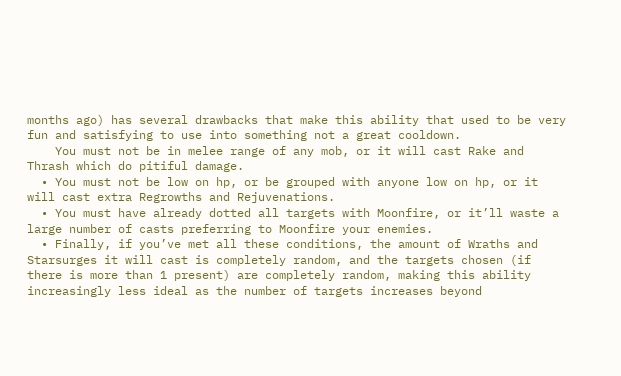months ago) has several drawbacks that make this ability that used to be very fun and satisfying to use into something not a great cooldown.
    You must not be in melee range of any mob, or it will cast Rake and Thrash which do pitiful damage.
  • You must not be low on hp, or be grouped with anyone low on hp, or it will cast extra Regrowths and Rejuvenations.
  • You must have already dotted all targets with Moonfire, or it’ll waste a large number of casts preferring to Moonfire your enemies.
  • Finally, if you’ve met all these conditions, the amount of Wraths and Starsurges it will cast is completely random, and the targets chosen (if there is more than 1 present) are completely random, making this ability increasingly less ideal as the number of targets increases beyond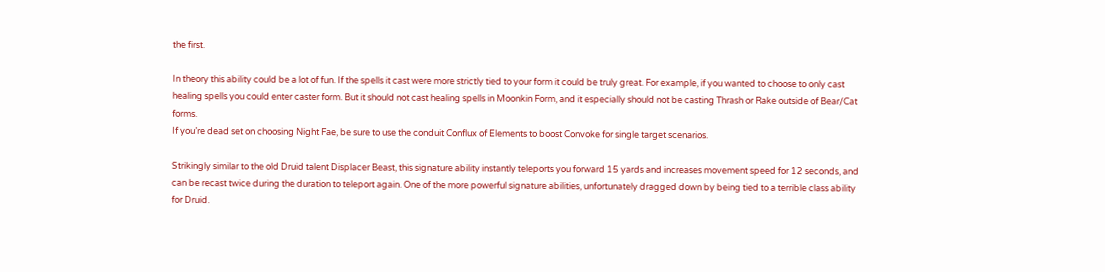the first.

In theory this ability could be a lot of fun. If the spells it cast were more strictly tied to your form it could be truly great. For example, if you wanted to choose to only cast healing spells you could enter caster form. But it should not cast healing spells in Moonkin Form, and it especially should not be casting Thrash or Rake outside of Bear/Cat forms.
If you’re dead set on choosing Night Fae, be sure to use the conduit Conflux of Elements to boost Convoke for single target scenarios.

Strikingly similar to the old Druid talent Displacer Beast, this signature ability instantly teleports you forward 15 yards and increases movement speed for 12 seconds, and can be recast twice during the duration to teleport again. One of the more powerful signature abilities, unfortunately dragged down by being tied to a terrible class ability for Druid.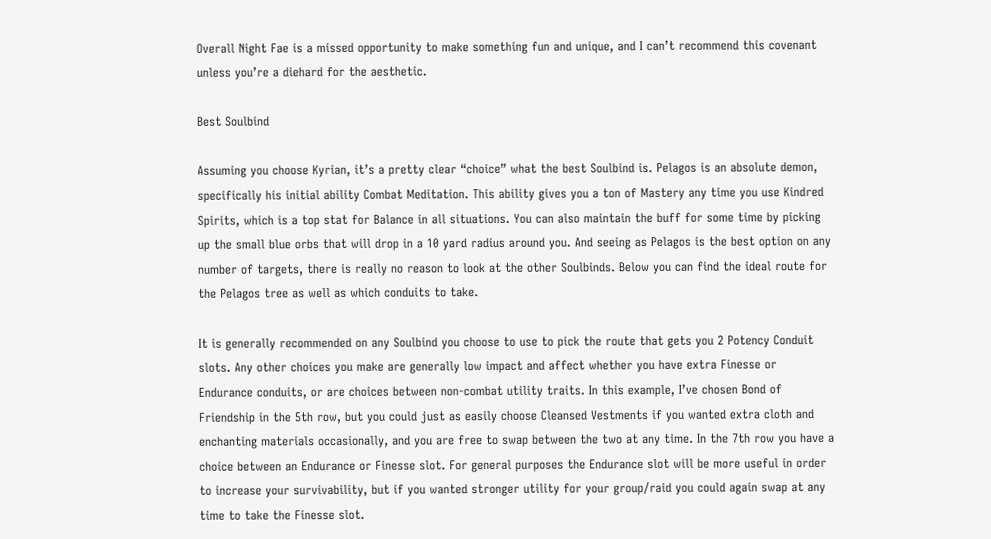Overall Night Fae is a missed opportunity to make something fun and unique, and I can’t recommend this covenant unless you’re a diehard for the aesthetic.

Best Soulbind

Assuming you choose Kyrian, it’s a pretty clear “choice” what the best Soulbind is. Pelagos is an absolute demon, specifically his initial ability Combat Meditation. This ability gives you a ton of Mastery any time you use Kindred Spirits, which is a top stat for Balance in all situations. You can also maintain the buff for some time by picking up the small blue orbs that will drop in a 10 yard radius around you. And seeing as Pelagos is the best option on any number of targets, there is really no reason to look at the other Soulbinds. Below you can find the ideal route for the Pelagos tree as well as which conduits to take.

It is generally recommended on any Soulbind you choose to use to pick the route that gets you 2 Potency Conduit slots. Any other choices you make are generally low impact and affect whether you have extra Finesse or Endurance conduits, or are choices between non-combat utility traits. In this example, I’ve chosen Bond of Friendship in the 5th row, but you could just as easily choose Cleansed Vestments if you wanted extra cloth and enchanting materials occasionally, and you are free to swap between the two at any time. In the 7th row you have a choice between an Endurance or Finesse slot. For general purposes the Endurance slot will be more useful in order to increase your survivability, but if you wanted stronger utility for your group/raid you could again swap at any time to take the Finesse slot.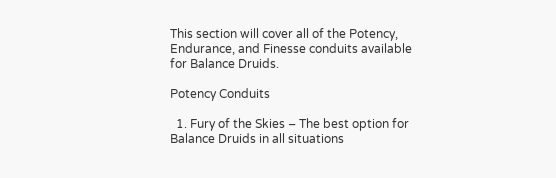This section will cover all of the Potency, Endurance, and Finesse conduits available for Balance Druids.

Potency Conduits

  1. Fury of the Skies – The best option for Balance Druids in all situations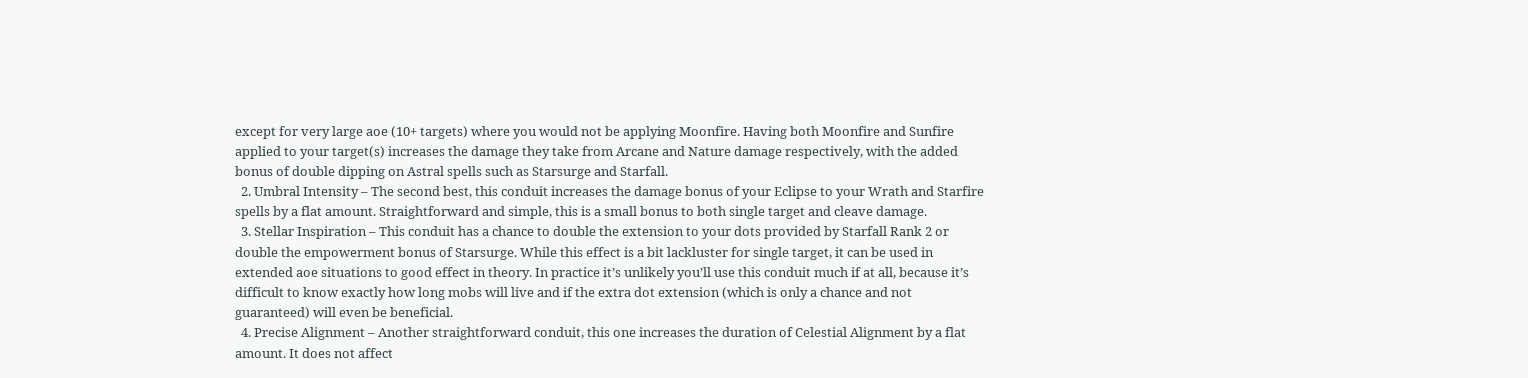except for very large aoe (10+ targets) where you would not be applying Moonfire. Having both Moonfire and Sunfire applied to your target(s) increases the damage they take from Arcane and Nature damage respectively, with the added bonus of double dipping on Astral spells such as Starsurge and Starfall.
  2. Umbral Intensity – The second best, this conduit increases the damage bonus of your Eclipse to your Wrath and Starfire spells by a flat amount. Straightforward and simple, this is a small bonus to both single target and cleave damage.
  3. Stellar Inspiration – This conduit has a chance to double the extension to your dots provided by Starfall Rank 2 or double the empowerment bonus of Starsurge. While this effect is a bit lackluster for single target, it can be used in extended aoe situations to good effect in theory. In practice it’s unlikely you’ll use this conduit much if at all, because it’s difficult to know exactly how long mobs will live and if the extra dot extension (which is only a chance and not guaranteed) will even be beneficial.
  4. Precise Alignment – Another straightforward conduit, this one increases the duration of Celestial Alignment by a flat amount. It does not affect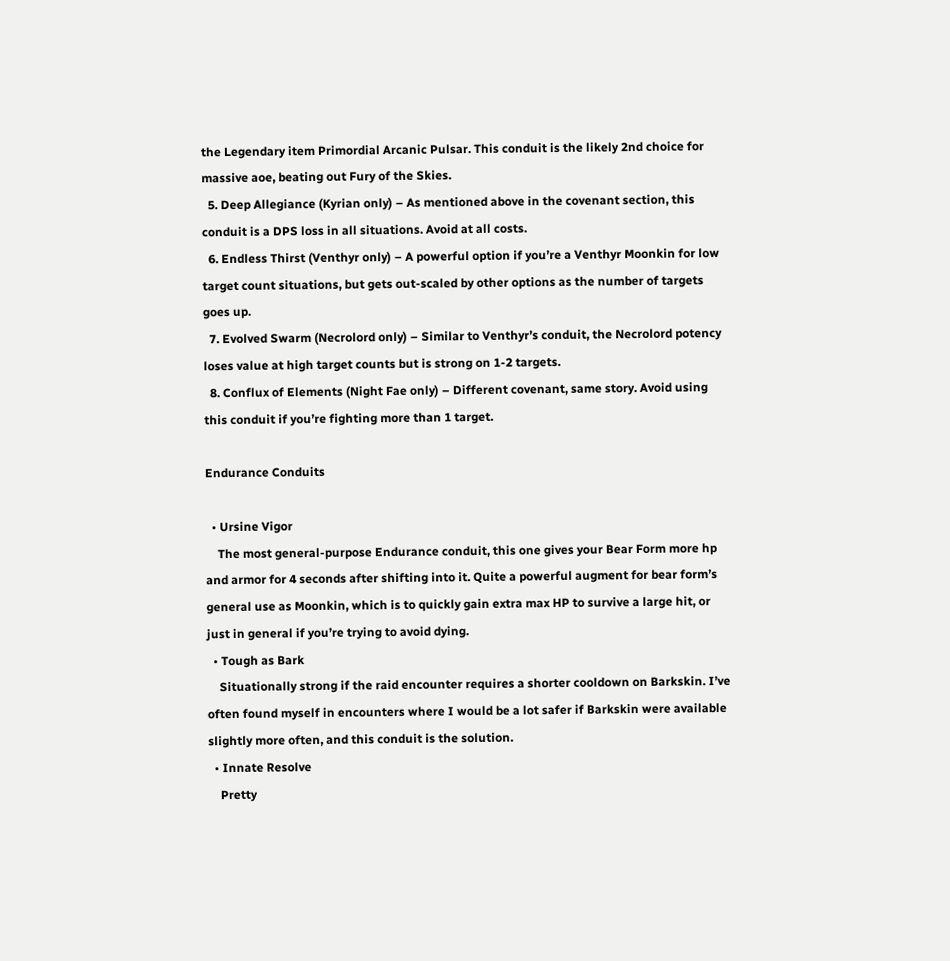the Legendary item Primordial Arcanic Pulsar. This conduit is the likely 2nd choice for massive aoe, beating out Fury of the Skies.
  5. Deep Allegiance (Kyrian only) – As mentioned above in the covenant section, this conduit is a DPS loss in all situations. Avoid at all costs.
  6. Endless Thirst (Venthyr only) – A powerful option if you’re a Venthyr Moonkin for low target count situations, but gets out-scaled by other options as the number of targets goes up.
  7. Evolved Swarm (Necrolord only) – Similar to Venthyr’s conduit, the Necrolord potency loses value at high target counts but is strong on 1-2 targets.
  8. Conflux of Elements (Night Fae only) – Different covenant, same story. Avoid using this conduit if you’re fighting more than 1 target.

Endurance Conduits

  • Ursine Vigor
    The most general-purpose Endurance conduit, this one gives your Bear Form more hp and armor for 4 seconds after shifting into it. Quite a powerful augment for bear form’s general use as Moonkin, which is to quickly gain extra max HP to survive a large hit, or just in general if you’re trying to avoid dying.
  • Tough as Bark
    Situationally strong if the raid encounter requires a shorter cooldown on Barkskin. I’ve often found myself in encounters where I would be a lot safer if Barkskin were available slightly more often, and this conduit is the solution.
  • Innate Resolve
    Pretty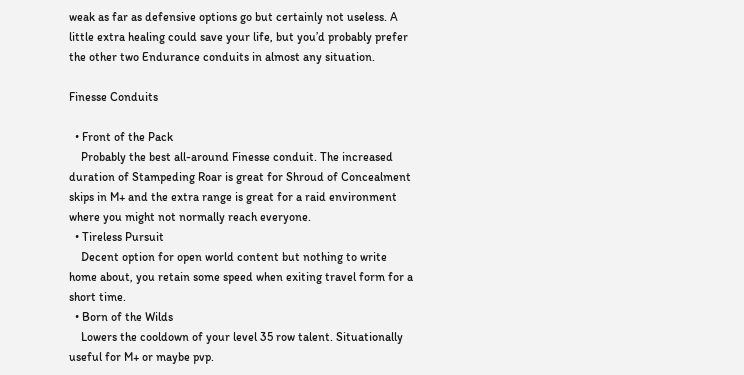weak as far as defensive options go but certainly not useless. A little extra healing could save your life, but you’d probably prefer the other two Endurance conduits in almost any situation.

Finesse Conduits

  • Front of the Pack
    Probably the best all-around Finesse conduit. The increased duration of Stampeding Roar is great for Shroud of Concealment skips in M+ and the extra range is great for a raid environment where you might not normally reach everyone.
  • Tireless Pursuit
    Decent option for open world content but nothing to write home about, you retain some speed when exiting travel form for a short time.
  • Born of the Wilds
    Lowers the cooldown of your level 35 row talent. Situationally useful for M+ or maybe pvp.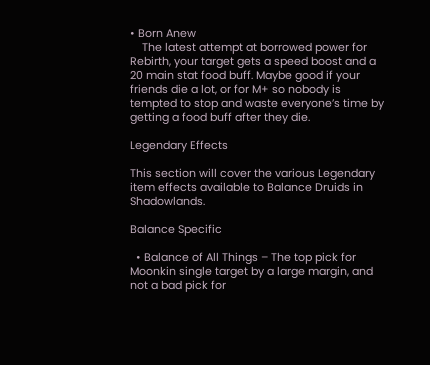• Born Anew
    The latest attempt at borrowed power for Rebirth, your target gets a speed boost and a 20 main stat food buff. Maybe good if your friends die a lot, or for M+ so nobody is tempted to stop and waste everyone’s time by getting a food buff after they die.

Legendary Effects

This section will cover the various Legendary item effects available to Balance Druids in Shadowlands.

Balance Specific

  • Balance of All Things – The top pick for Moonkin single target by a large margin, and not a bad pick for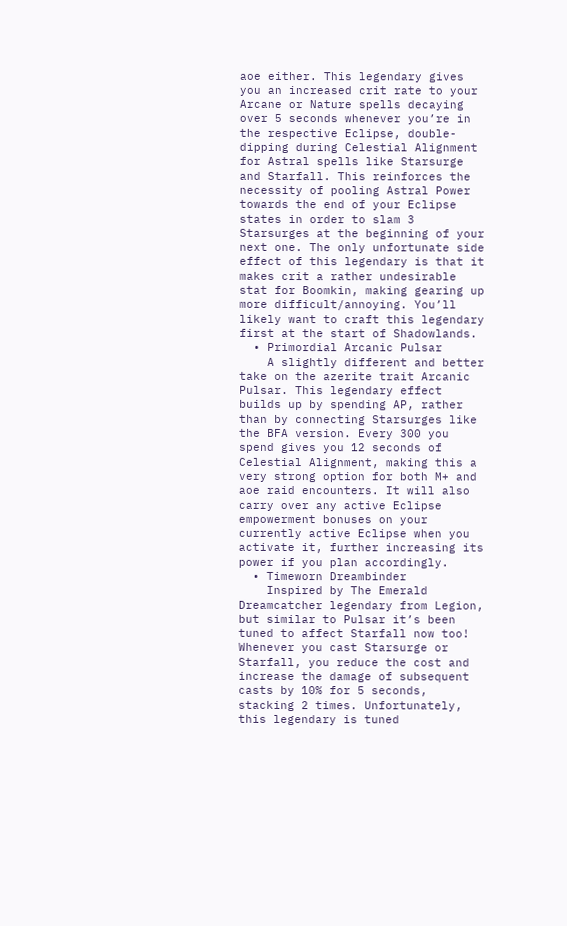aoe either. This legendary gives you an increased crit rate to your Arcane or Nature spells decaying over 5 seconds whenever you’re in the respective Eclipse, double-dipping during Celestial Alignment for Astral spells like Starsurge and Starfall. This reinforces the necessity of pooling Astral Power towards the end of your Eclipse states in order to slam 3 Starsurges at the beginning of your next one. The only unfortunate side effect of this legendary is that it makes crit a rather undesirable stat for Boomkin, making gearing up more difficult/annoying. You’ll likely want to craft this legendary first at the start of Shadowlands.
  • Primordial Arcanic Pulsar
    A slightly different and better take on the azerite trait Arcanic Pulsar. This legendary effect builds up by spending AP, rather than by connecting Starsurges like the BFA version. Every 300 you spend gives you 12 seconds of Celestial Alignment, making this a very strong option for both M+ and aoe raid encounters. It will also carry over any active Eclipse empowerment bonuses on your currently active Eclipse when you activate it, further increasing its power if you plan accordingly.
  • Timeworn Dreambinder
    Inspired by The Emerald Dreamcatcher legendary from Legion, but similar to Pulsar it’s been tuned to affect Starfall now too! Whenever you cast Starsurge or Starfall, you reduce the cost and increase the damage of subsequent casts by 10% for 5 seconds, stacking 2 times. Unfortunately, this legendary is tuned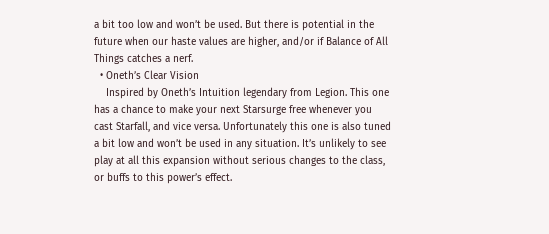a bit too low and won’t be used. But there is potential in the future when our haste values are higher, and/or if Balance of All Things catches a nerf.
  • Oneth’s Clear Vision
    Inspired by Oneth’s Intuition legendary from Legion. This one has a chance to make your next Starsurge free whenever you cast Starfall, and vice versa. Unfortunately this one is also tuned a bit low and won’t be used in any situation. It’s unlikely to see play at all this expansion without serious changes to the class, or buffs to this power’s effect.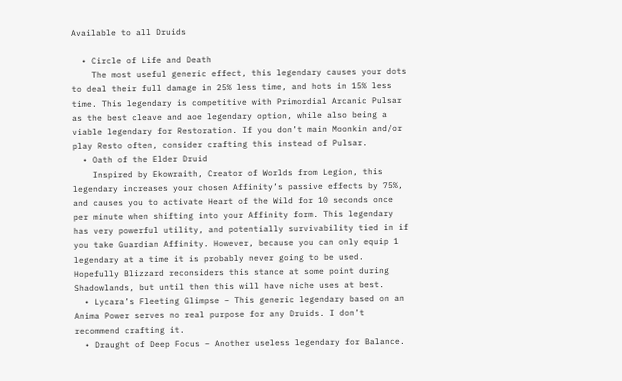Available to all Druids

  • Circle of Life and Death
    The most useful generic effect, this legendary causes your dots to deal their full damage in 25% less time, and hots in 15% less time. This legendary is competitive with Primordial Arcanic Pulsar as the best cleave and aoe legendary option, while also being a viable legendary for Restoration. If you don’t main Moonkin and/or play Resto often, consider crafting this instead of Pulsar.
  • Oath of the Elder Druid
    Inspired by Ekowraith, Creator of Worlds from Legion, this legendary increases your chosen Affinity’s passive effects by 75%, and causes you to activate Heart of the Wild for 10 seconds once per minute when shifting into your Affinity form. This legendary has very powerful utility, and potentially survivability tied in if you take Guardian Affinity. However, because you can only equip 1 legendary at a time it is probably never going to be used. Hopefully Blizzard reconsiders this stance at some point during Shadowlands, but until then this will have niche uses at best.
  • Lycara’s Fleeting Glimpse – This generic legendary based on an Anima Power serves no real purpose for any Druids. I don’t recommend crafting it.
  • Draught of Deep Focus – Another useless legendary for Balance.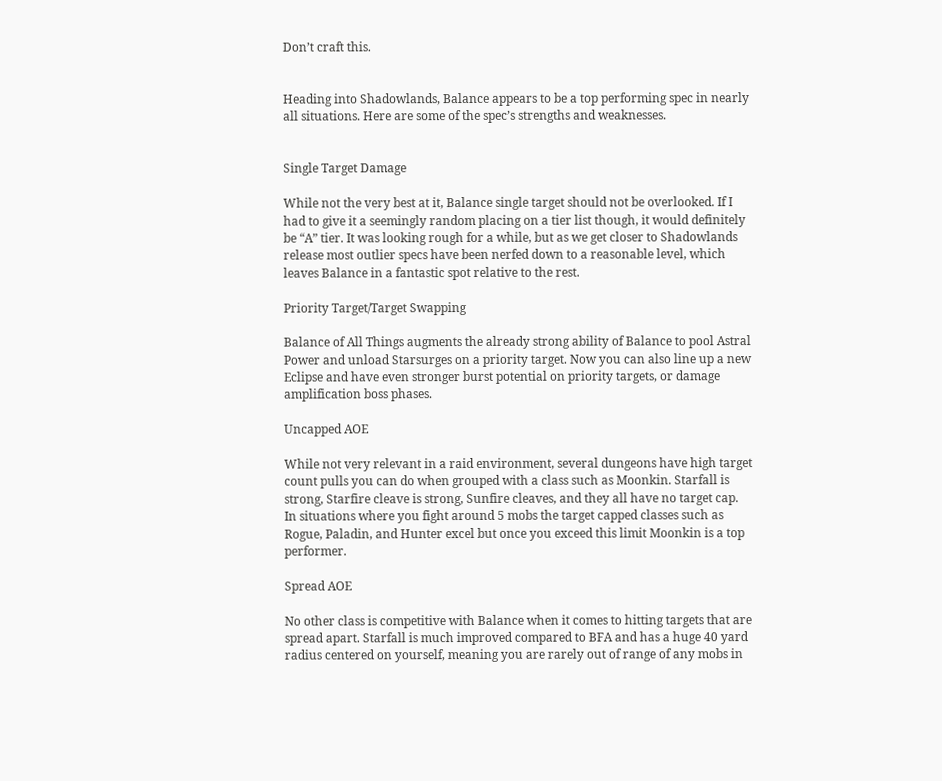Don’t craft this.


Heading into Shadowlands, Balance appears to be a top performing spec in nearly all situations. Here are some of the spec’s strengths and weaknesses.


Single Target Damage

While not the very best at it, Balance single target should not be overlooked. If I had to give it a seemingly random placing on a tier list though, it would definitely be “A” tier. It was looking rough for a while, but as we get closer to Shadowlands release most outlier specs have been nerfed down to a reasonable level, which leaves Balance in a fantastic spot relative to the rest.

Priority Target/Target Swapping

Balance of All Things augments the already strong ability of Balance to pool Astral Power and unload Starsurges on a priority target. Now you can also line up a new Eclipse and have even stronger burst potential on priority targets, or damage amplification boss phases.

Uncapped AOE

While not very relevant in a raid environment, several dungeons have high target count pulls you can do when grouped with a class such as Moonkin. Starfall is strong, Starfire cleave is strong, Sunfire cleaves, and they all have no target cap. In situations where you fight around 5 mobs the target capped classes such as Rogue, Paladin, and Hunter excel but once you exceed this limit Moonkin is a top performer.

Spread AOE

No other class is competitive with Balance when it comes to hitting targets that are spread apart. Starfall is much improved compared to BFA and has a huge 40 yard radius centered on yourself, meaning you are rarely out of range of any mobs in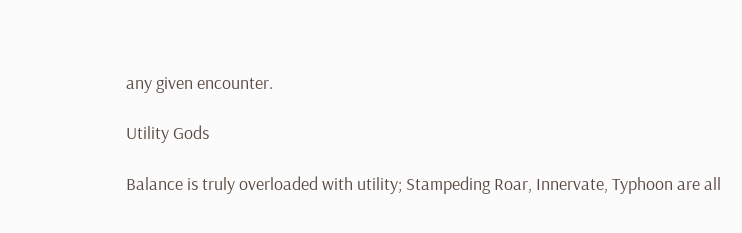any given encounter.

Utility Gods

Balance is truly overloaded with utility; Stampeding Roar, Innervate, Typhoon are all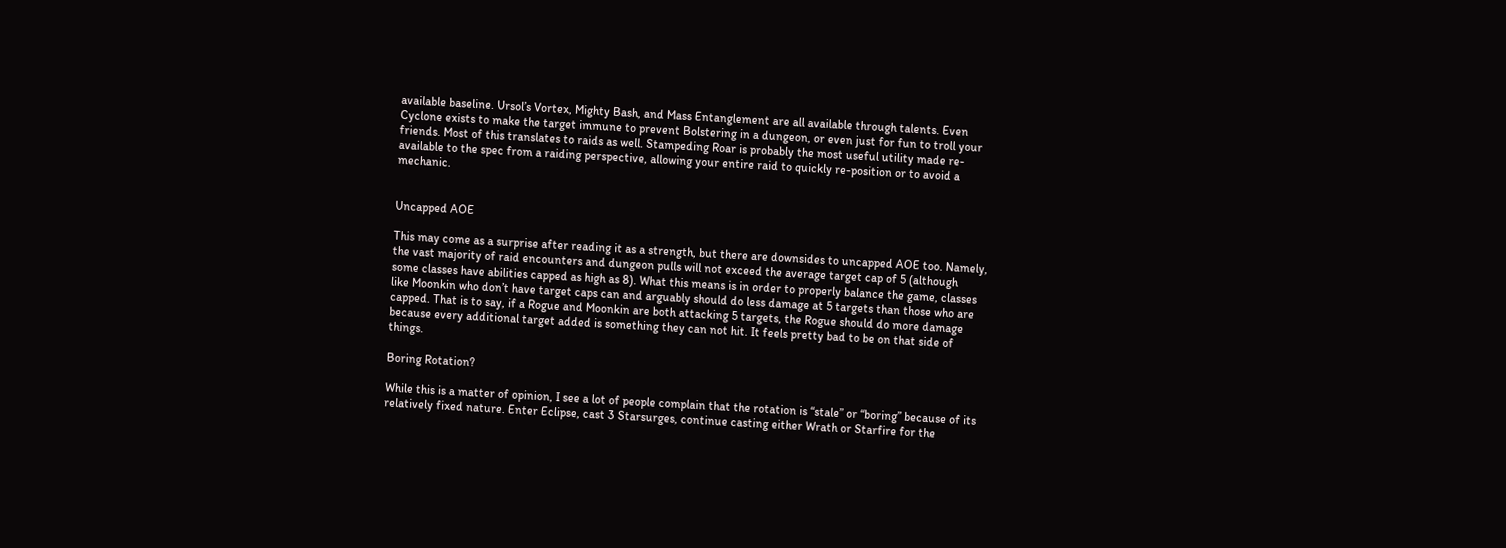available baseline. Ursol’s Vortex, Mighty Bash, and Mass Entanglement are all available through talents. Even Cyclone exists to make the target immune to prevent Bolstering in a dungeon, or even just for fun to troll your friends. Most of this translates to raids as well. Stampeding Roar is probably the most useful utility made re-available to the spec from a raiding perspective, allowing your entire raid to quickly re-position or to avoid a mechanic.


Uncapped AOE

This may come as a surprise after reading it as a strength, but there are downsides to uncapped AOE too. Namely, the vast majority of raid encounters and dungeon pulls will not exceed the average target cap of 5 (although some classes have abilities capped as high as 8). What this means is in order to properly balance the game, classes like Moonkin who don’t have target caps can and arguably should do less damage at 5 targets than those who are capped. That is to say, if a Rogue and Moonkin are both attacking 5 targets, the Rogue should do more damage because every additional target added is something they can not hit. It feels pretty bad to be on that side of things.

Boring Rotation?

While this is a matter of opinion, I see a lot of people complain that the rotation is “stale” or “boring” because of its relatively fixed nature. Enter Eclipse, cast 3 Starsurges, continue casting either Wrath or Starfire for the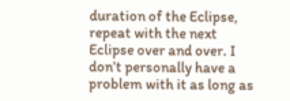duration of the Eclipse, repeat with the next Eclipse over and over. I don’t personally have a problem with it as long as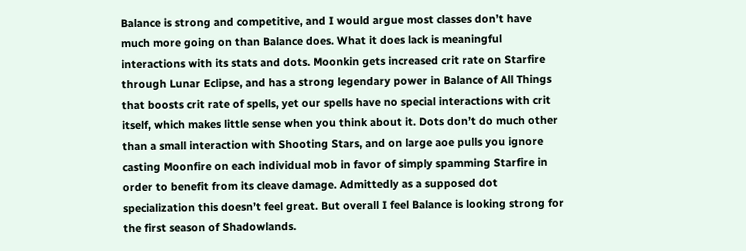Balance is strong and competitive, and I would argue most classes don’t have much more going on than Balance does. What it does lack is meaningful interactions with its stats and dots. Moonkin gets increased crit rate on Starfire through Lunar Eclipse, and has a strong legendary power in Balance of All Things that boosts crit rate of spells, yet our spells have no special interactions with crit itself, which makes little sense when you think about it. Dots don’t do much other than a small interaction with Shooting Stars, and on large aoe pulls you ignore casting Moonfire on each individual mob in favor of simply spamming Starfire in order to benefit from its cleave damage. Admittedly as a supposed dot specialization this doesn’t feel great. But overall I feel Balance is looking strong for the first season of Shadowlands.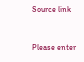Source link


Please enter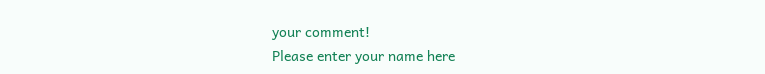your comment!
Please enter your name here